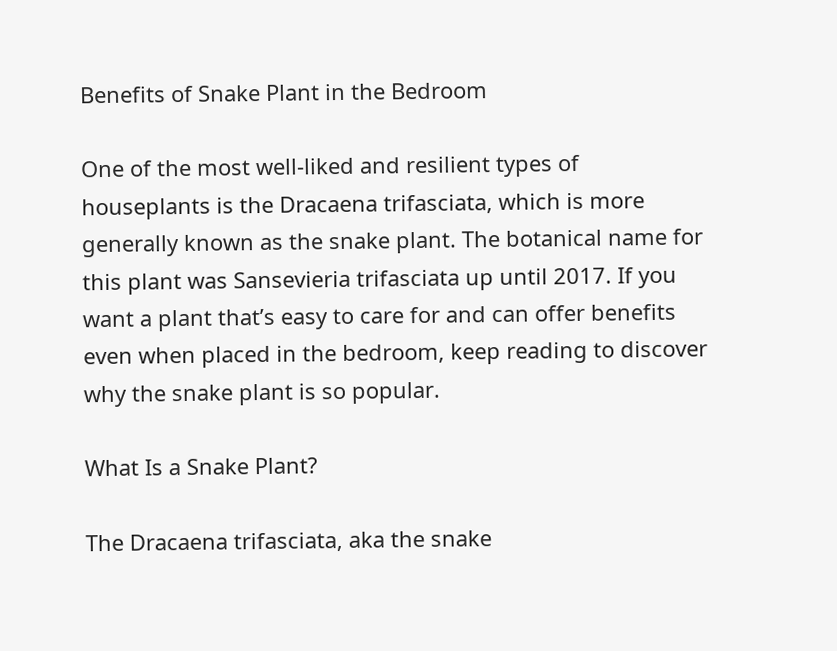Benefits of Snake Plant in the Bedroom

One of the most well-liked and resilient types of houseplants is the Dracaena trifasciata, which is more generally known as the snake plant. The botanical name for this plant was Sansevieria trifasciata up until 2017. If you want a plant that’s easy to care for and can offer benefits even when placed in the bedroom, keep reading to discover why the snake plant is so popular.

What Is a Snake Plant?

The Dracaena trifasciata, aka the snake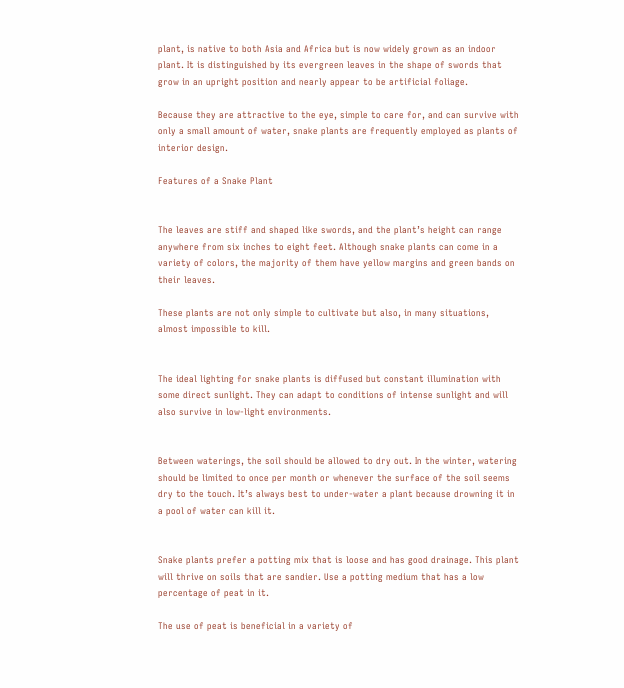plant, is native to both Asia and Africa but is now widely grown as an indoor plant. It is distinguished by its evergreen leaves in the shape of swords that grow in an upright position and nearly appear to be artificial foliage.

Because they are attractive to the eye, simple to care for, and can survive with only a small amount of water, snake plants are frequently employed as plants of interior design.

Features of a Snake Plant


The leaves are stiff and shaped like swords, and the plant’s height can range anywhere from six inches to eight feet. Although snake plants can come in a variety of colors, the majority of them have yellow margins and green bands on their leaves.

These plants are not only simple to cultivate but also, in many situations, almost impossible to kill.


The ideal lighting for snake plants is diffused but constant illumination with some direct sunlight. They can adapt to conditions of intense sunlight and will also survive in low-light environments.


Between waterings, the soil should be allowed to dry out. In the winter, watering should be limited to once per month or whenever the surface of the soil seems dry to the touch. It’s always best to under-water a plant because drowning it in a pool of water can kill it.


Snake plants prefer a potting mix that is loose and has good drainage. This plant will thrive on soils that are sandier. Use a potting medium that has a low percentage of peat in it.

The use of peat is beneficial in a variety of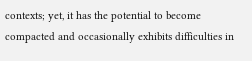contexts; yet, it has the potential to become compacted and occasionally exhibits difficulties in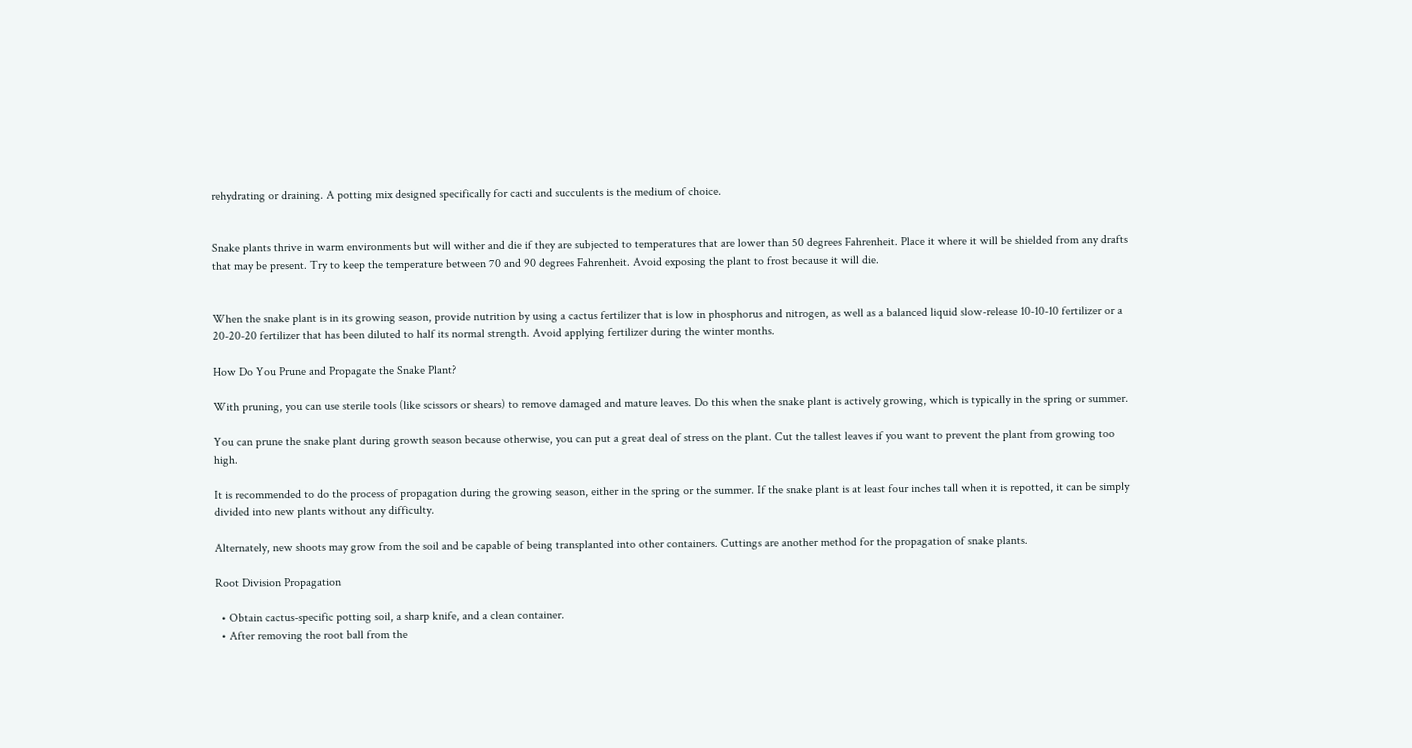rehydrating or draining. A potting mix designed specifically for cacti and succulents is the medium of choice.


Snake plants thrive in warm environments but will wither and die if they are subjected to temperatures that are lower than 50 degrees Fahrenheit. Place it where it will be shielded from any drafts that may be present. Try to keep the temperature between 70 and 90 degrees Fahrenheit. Avoid exposing the plant to frost because it will die.


When the snake plant is in its growing season, provide nutrition by using a cactus fertilizer that is low in phosphorus and nitrogen, as well as a balanced liquid slow-release 10-10-10 fertilizer or a 20-20-20 fertilizer that has been diluted to half its normal strength. Avoid applying fertilizer during the winter months.

How Do You Prune and Propagate the Snake Plant?

With pruning, you can use sterile tools (like scissors or shears) to remove damaged and mature leaves. Do this when the snake plant is actively growing, which is typically in the spring or summer.

You can prune the snake plant during growth season because otherwise, you can put a great deal of stress on the plant. Cut the tallest leaves if you want to prevent the plant from growing too high.

It is recommended to do the process of propagation during the growing season, either in the spring or the summer. If the snake plant is at least four inches tall when it is repotted, it can be simply divided into new plants without any difficulty.

Alternately, new shoots may grow from the soil and be capable of being transplanted into other containers. Cuttings are another method for the propagation of snake plants.

Root Division Propagation

  • Obtain cactus-specific potting soil, a sharp knife, and a clean container.
  • After removing the root ball from the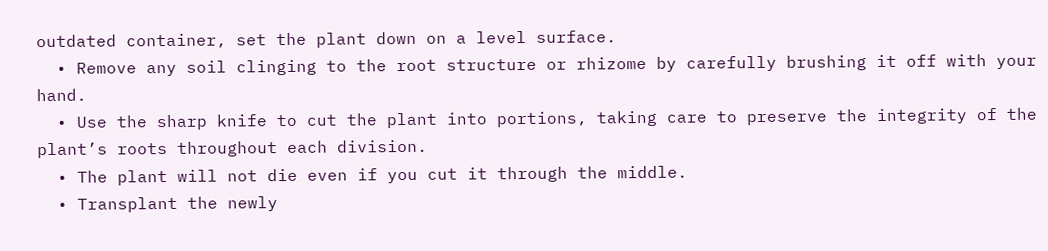outdated container, set the plant down on a level surface.
  • Remove any soil clinging to the root structure or rhizome by carefully brushing it off with your hand.
  • Use the sharp knife to cut the plant into portions, taking care to preserve the integrity of the plant’s roots throughout each division.
  • The plant will not die even if you cut it through the middle.
  • Transplant the newly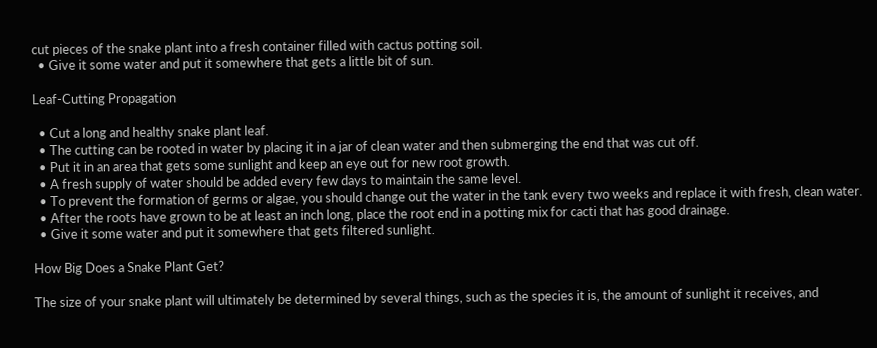cut pieces of the snake plant into a fresh container filled with cactus potting soil.
  • Give it some water and put it somewhere that gets a little bit of sun.

Leaf-Cutting Propagation

  • Cut a long and healthy snake plant leaf.
  • The cutting can be rooted in water by placing it in a jar of clean water and then submerging the end that was cut off.
  • Put it in an area that gets some sunlight and keep an eye out for new root growth.
  • A fresh supply of water should be added every few days to maintain the same level.
  • To prevent the formation of germs or algae, you should change out the water in the tank every two weeks and replace it with fresh, clean water.
  • After the roots have grown to be at least an inch long, place the root end in a potting mix for cacti that has good drainage.
  • Give it some water and put it somewhere that gets filtered sunlight.

How Big Does a Snake Plant Get?

The size of your snake plant will ultimately be determined by several things, such as the species it is, the amount of sunlight it receives, and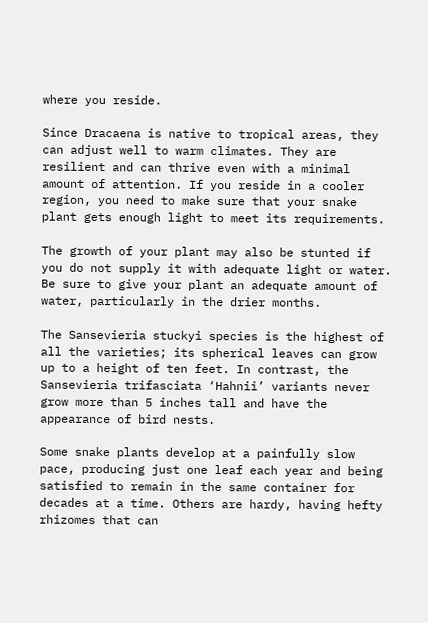where you reside.

Since Dracaena is native to tropical areas, they can adjust well to warm climates. They are resilient and can thrive even with a minimal amount of attention. If you reside in a cooler region, you need to make sure that your snake plant gets enough light to meet its requirements.

The growth of your plant may also be stunted if you do not supply it with adequate light or water. Be sure to give your plant an adequate amount of water, particularly in the drier months.

The Sansevieria stuckyi species is the highest of all the varieties; its spherical leaves can grow up to a height of ten feet. In contrast, the Sansevieria trifasciata ‘Hahnii’ variants never grow more than 5 inches tall and have the appearance of bird nests.

Some snake plants develop at a painfully slow pace, producing just one leaf each year and being satisfied to remain in the same container for decades at a time. Others are hardy, having hefty rhizomes that can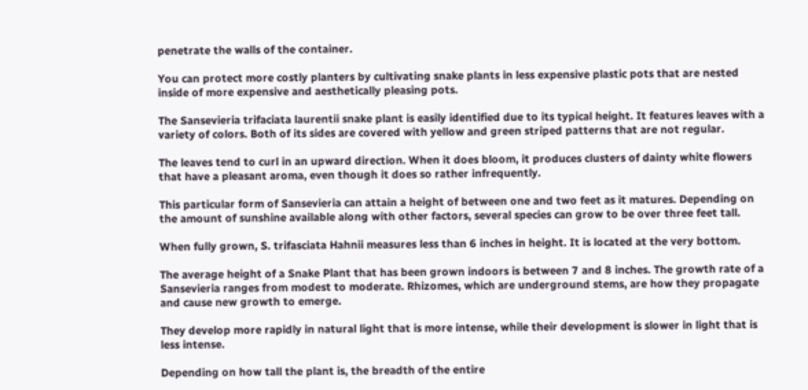penetrate the walls of the container.

You can protect more costly planters by cultivating snake plants in less expensive plastic pots that are nested inside of more expensive and aesthetically pleasing pots.

The Sansevieria trifaciata laurentii snake plant is easily identified due to its typical height. It features leaves with a variety of colors. Both of its sides are covered with yellow and green striped patterns that are not regular.

The leaves tend to curl in an upward direction. When it does bloom, it produces clusters of dainty white flowers that have a pleasant aroma, even though it does so rather infrequently.

This particular form of Sansevieria can attain a height of between one and two feet as it matures. Depending on the amount of sunshine available along with other factors, several species can grow to be over three feet tall.

When fully grown, S. trifasciata Hahnii measures less than 6 inches in height. It is located at the very bottom.

The average height of a Snake Plant that has been grown indoors is between 7 and 8 inches. The growth rate of a Sansevieria ranges from modest to moderate. Rhizomes, which are underground stems, are how they propagate and cause new growth to emerge.

They develop more rapidly in natural light that is more intense, while their development is slower in light that is less intense.

Depending on how tall the plant is, the breadth of the entire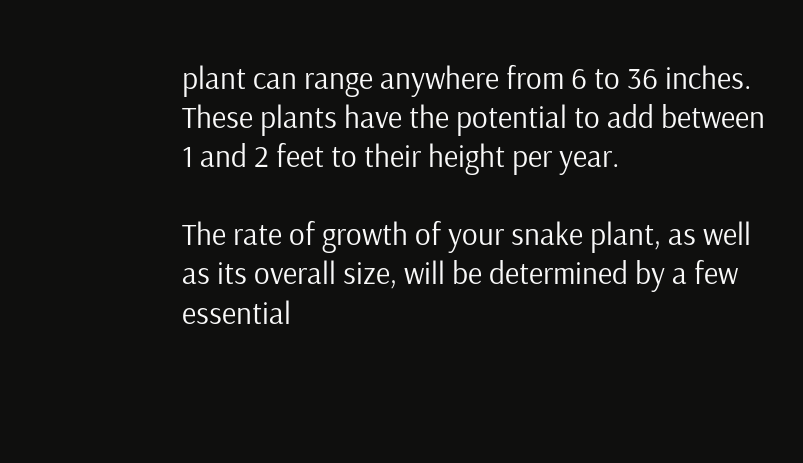plant can range anywhere from 6 to 36 inches. These plants have the potential to add between 1 and 2 feet to their height per year.

The rate of growth of your snake plant, as well as its overall size, will be determined by a few essential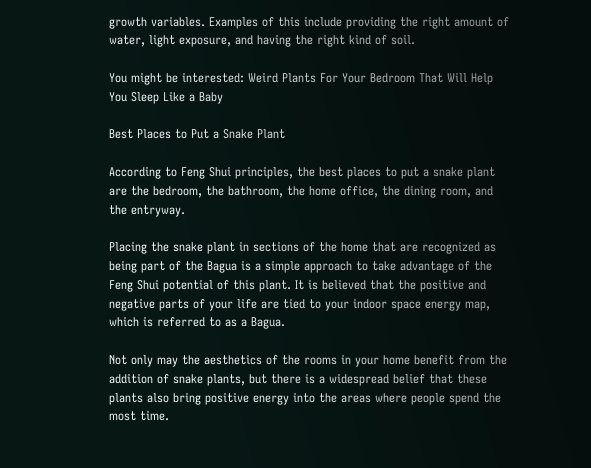growth variables. Examples of this include providing the right amount of water, light exposure, and having the right kind of soil.

You might be interested: Weird Plants For Your Bedroom That Will Help You Sleep Like a Baby

Best Places to Put a Snake Plant

According to Feng Shui principles, the best places to put a snake plant are the bedroom, the bathroom, the home office, the dining room, and the entryway.

Placing the snake plant in sections of the home that are recognized as being part of the Bagua is a simple approach to take advantage of the Feng Shui potential of this plant. It is believed that the positive and negative parts of your life are tied to your indoor space energy map, which is referred to as a Bagua.

Not only may the aesthetics of the rooms in your home benefit from the addition of snake plants, but there is a widespread belief that these plants also bring positive energy into the areas where people spend the most time.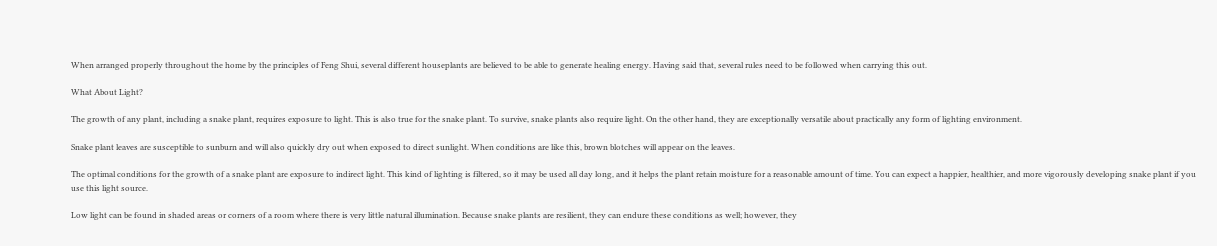When arranged properly throughout the home by the principles of Feng Shui, several different houseplants are believed to be able to generate healing energy. Having said that, several rules need to be followed when carrying this out.

What About Light?

The growth of any plant, including a snake plant, requires exposure to light. This is also true for the snake plant. To survive, snake plants also require light. On the other hand, they are exceptionally versatile about practically any form of lighting environment.

Snake plant leaves are susceptible to sunburn and will also quickly dry out when exposed to direct sunlight. When conditions are like this, brown blotches will appear on the leaves.

The optimal conditions for the growth of a snake plant are exposure to indirect light. This kind of lighting is filtered, so it may be used all day long, and it helps the plant retain moisture for a reasonable amount of time. You can expect a happier, healthier, and more vigorously developing snake plant if you use this light source.

Low light can be found in shaded areas or corners of a room where there is very little natural illumination. Because snake plants are resilient, they can endure these conditions as well; however, they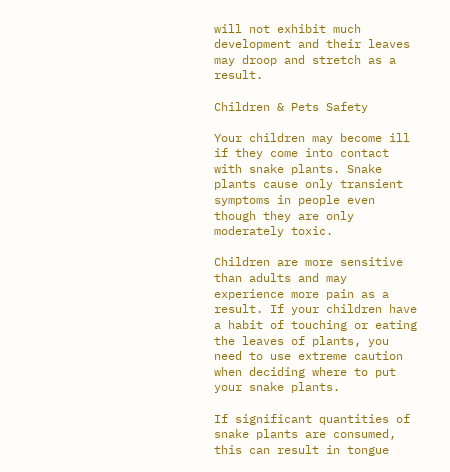will not exhibit much development and their leaves may droop and stretch as a result.

Children & Pets Safety

Your children may become ill if they come into contact with snake plants. Snake plants cause only transient symptoms in people even though they are only moderately toxic.

Children are more sensitive than adults and may experience more pain as a result. If your children have a habit of touching or eating the leaves of plants, you need to use extreme caution when deciding where to put your snake plants.

If significant quantities of snake plants are consumed, this can result in tongue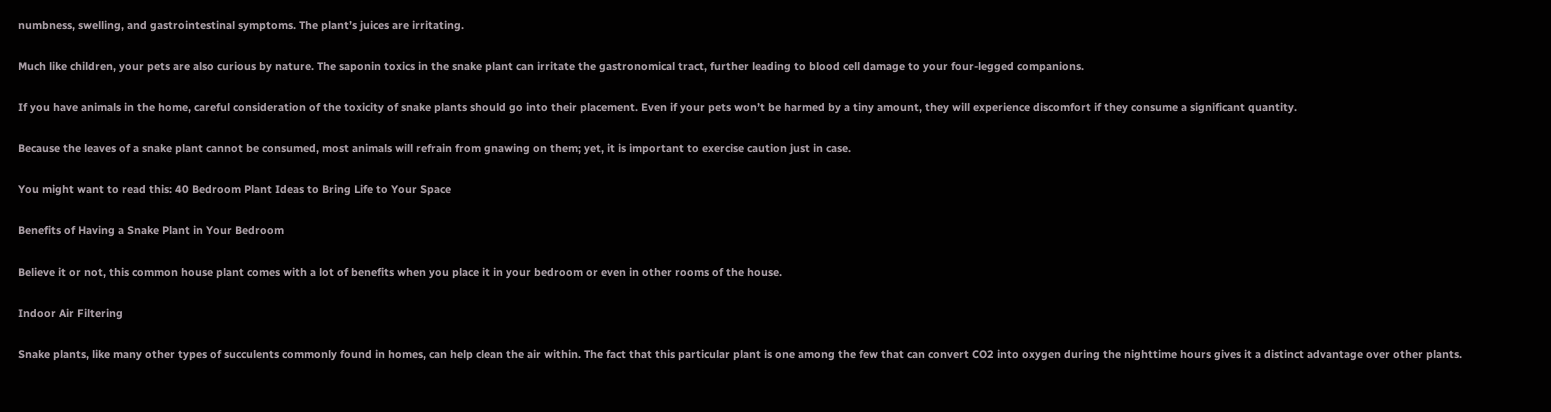numbness, swelling, and gastrointestinal symptoms. The plant’s juices are irritating.

Much like children, your pets are also curious by nature. The saponin toxics in the snake plant can irritate the gastronomical tract, further leading to blood cell damage to your four-legged companions.

If you have animals in the home, careful consideration of the toxicity of snake plants should go into their placement. Even if your pets won’t be harmed by a tiny amount, they will experience discomfort if they consume a significant quantity.

Because the leaves of a snake plant cannot be consumed, most animals will refrain from gnawing on them; yet, it is important to exercise caution just in case.

You might want to read this: 40 Bedroom Plant Ideas to Bring Life to Your Space

Benefits of Having a Snake Plant in Your Bedroom

Believe it or not, this common house plant comes with a lot of benefits when you place it in your bedroom or even in other rooms of the house.

Indoor Air Filtering

Snake plants, like many other types of succulents commonly found in homes, can help clean the air within. The fact that this particular plant is one among the few that can convert CO2 into oxygen during the nighttime hours gives it a distinct advantage over other plants.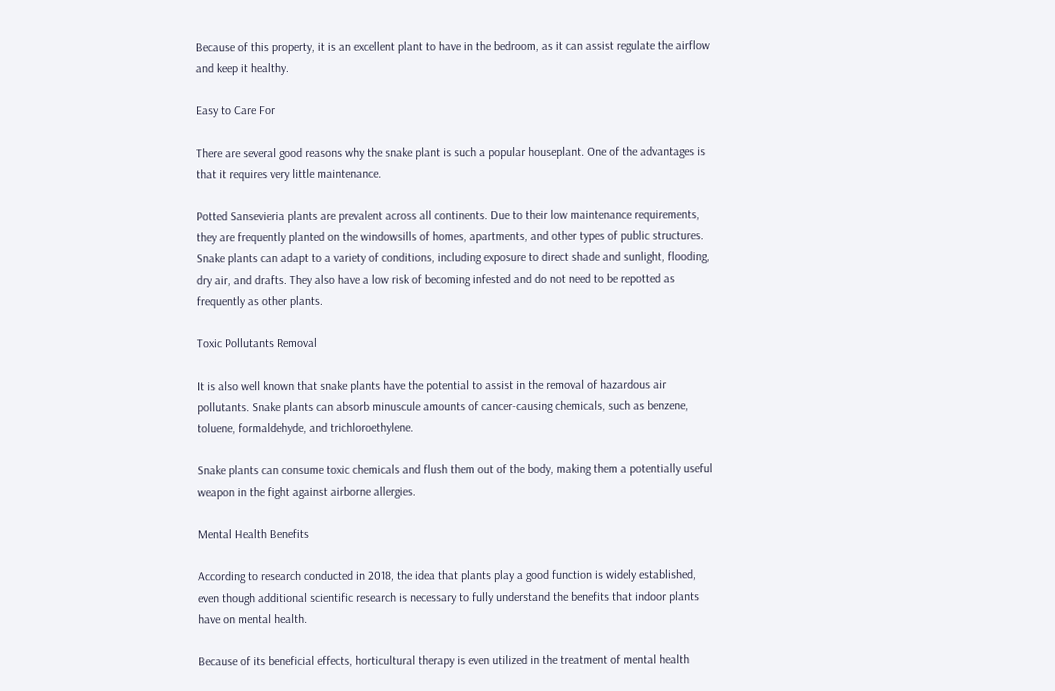Because of this property, it is an excellent plant to have in the bedroom, as it can assist regulate the airflow and keep it healthy.

Easy to Care For

There are several good reasons why the snake plant is such a popular houseplant. One of the advantages is that it requires very little maintenance.

Potted Sansevieria plants are prevalent across all continents. Due to their low maintenance requirements, they are frequently planted on the windowsills of homes, apartments, and other types of public structures.
Snake plants can adapt to a variety of conditions, including exposure to direct shade and sunlight, flooding, dry air, and drafts. They also have a low risk of becoming infested and do not need to be repotted as frequently as other plants.

Toxic Pollutants Removal

It is also well known that snake plants have the potential to assist in the removal of hazardous air pollutants. Snake plants can absorb minuscule amounts of cancer-causing chemicals, such as benzene, toluene, formaldehyde, and trichloroethylene.

Snake plants can consume toxic chemicals and flush them out of the body, making them a potentially useful weapon in the fight against airborne allergies.

Mental Health Benefits

According to research conducted in 2018, the idea that plants play a good function is widely established, even though additional scientific research is necessary to fully understand the benefits that indoor plants have on mental health.

Because of its beneficial effects, horticultural therapy is even utilized in the treatment of mental health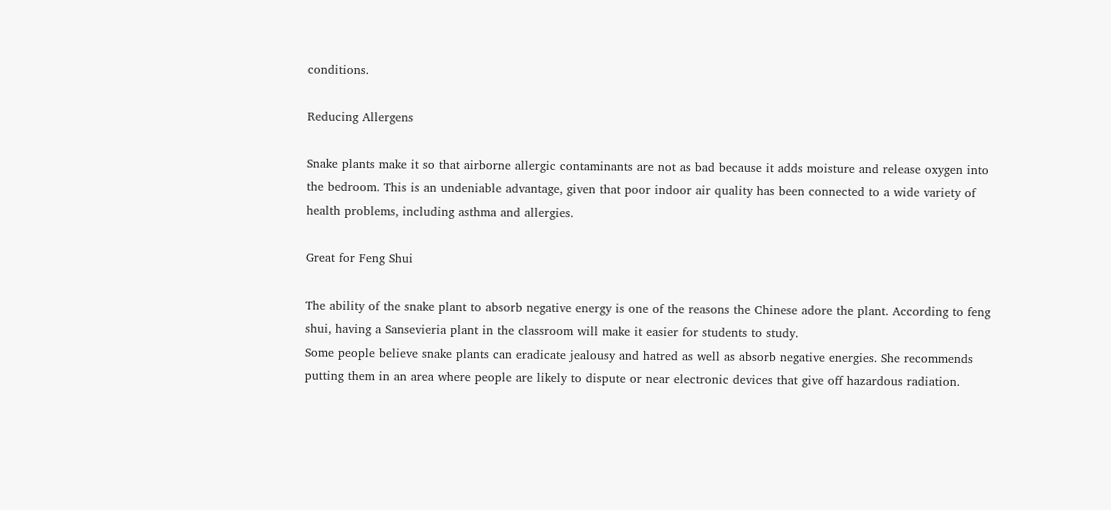conditions.

Reducing Allergens

Snake plants make it so that airborne allergic contaminants are not as bad because it adds moisture and release oxygen into the bedroom. This is an undeniable advantage, given that poor indoor air quality has been connected to a wide variety of health problems, including asthma and allergies.

Great for Feng Shui

The ability of the snake plant to absorb negative energy is one of the reasons the Chinese adore the plant. According to feng shui, having a Sansevieria plant in the classroom will make it easier for students to study.
Some people believe snake plants can eradicate jealousy and hatred as well as absorb negative energies. She recommends putting them in an area where people are likely to dispute or near electronic devices that give off hazardous radiation.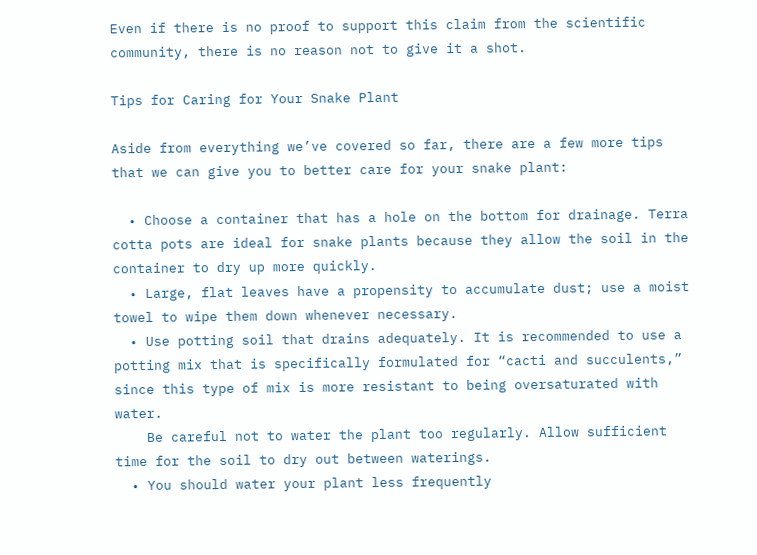Even if there is no proof to support this claim from the scientific community, there is no reason not to give it a shot.

Tips for Caring for Your Snake Plant

Aside from everything we’ve covered so far, there are a few more tips that we can give you to better care for your snake plant:

  • Choose a container that has a hole on the bottom for drainage. Terra cotta pots are ideal for snake plants because they allow the soil in the container to dry up more quickly.
  • Large, flat leaves have a propensity to accumulate dust; use a moist towel to wipe them down whenever necessary.
  • Use potting soil that drains adequately. It is recommended to use a potting mix that is specifically formulated for “cacti and succulents,” since this type of mix is more resistant to being oversaturated with water.
    Be careful not to water the plant too regularly. Allow sufficient time for the soil to dry out between waterings.
  • You should water your plant less frequently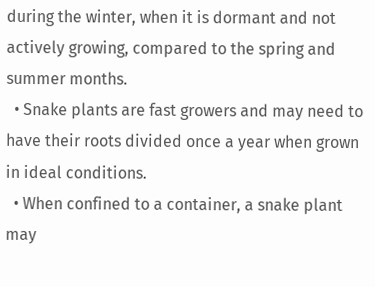during the winter, when it is dormant and not actively growing, compared to the spring and summer months.
  • Snake plants are fast growers and may need to have their roots divided once a year when grown in ideal conditions.
  • When confined to a container, a snake plant may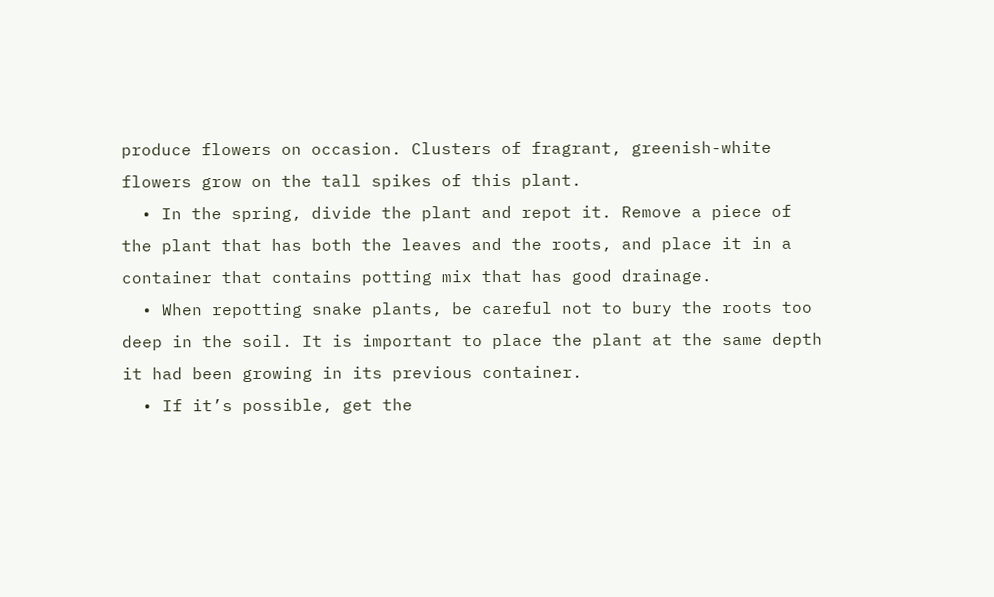produce flowers on occasion. Clusters of fragrant, greenish-white flowers grow on the tall spikes of this plant.
  • In the spring, divide the plant and repot it. Remove a piece of the plant that has both the leaves and the roots, and place it in a container that contains potting mix that has good drainage.
  • When repotting snake plants, be careful not to bury the roots too deep in the soil. It is important to place the plant at the same depth it had been growing in its previous container.
  • If it’s possible, get the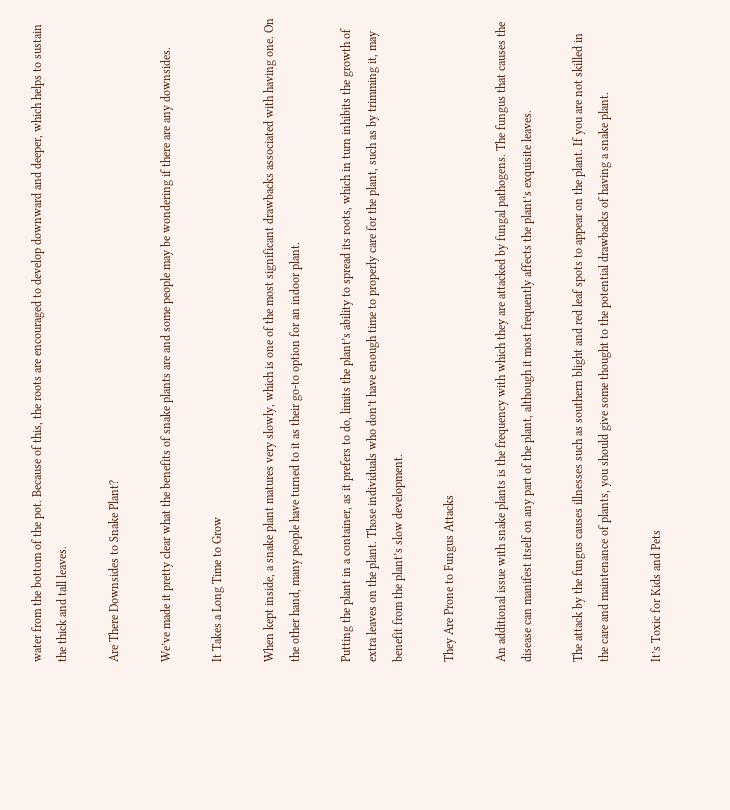water from the bottom of the pot. Because of this, the roots are encouraged to develop downward and deeper, which helps to sustain the thick and tall leaves.

Are There Downsides to Snake Plant?

We’ve made it pretty clear what the benefits of snake plants are and some people may be wondering if there are any downsides.

It Takes a Long Time to Grow

When kept inside, a snake plant matures very slowly, which is one of the most significant drawbacks associated with having one. On the other hand, many people have turned to it as their go-to option for an indoor plant.

Putting the plant in a container, as it prefers to do, limits the plant’s ability to spread its roots, which in turn inhibits the growth of extra leaves on the plant. Those individuals who don’t have enough time to properly care for the plant, such as by trimming it, may benefit from the plant’s slow development.

They Are Prone to Fungus Attacks

An additional issue with snake plants is the frequency with which they are attacked by fungal pathogens. The fungus that causes the disease can manifest itself on any part of the plant, although it most frequently affects the plant’s exquisite leaves.

The attack by the fungus causes illnesses such as southern blight and red leaf spots to appear on the plant. If you are not skilled in the care and maintenance of plants, you should give some thought to the potential drawbacks of having a snake plant.

It’s Toxic for Kids and Pets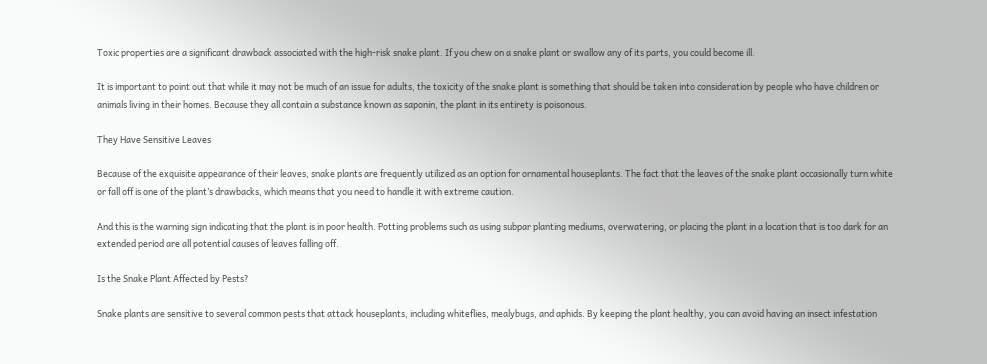Toxic properties are a significant drawback associated with the high-risk snake plant. If you chew on a snake plant or swallow any of its parts, you could become ill.

It is important to point out that while it may not be much of an issue for adults, the toxicity of the snake plant is something that should be taken into consideration by people who have children or animals living in their homes. Because they all contain a substance known as saponin, the plant in its entirety is poisonous.

They Have Sensitive Leaves

Because of the exquisite appearance of their leaves, snake plants are frequently utilized as an option for ornamental houseplants. The fact that the leaves of the snake plant occasionally turn white or fall off is one of the plant’s drawbacks, which means that you need to handle it with extreme caution.

And this is the warning sign indicating that the plant is in poor health. Potting problems such as using subpar planting mediums, overwatering, or placing the plant in a location that is too dark for an extended period are all potential causes of leaves falling off.

Is the Snake Plant Affected by Pests?

Snake plants are sensitive to several common pests that attack houseplants, including whiteflies, mealybugs, and aphids. By keeping the plant healthy, you can avoid having an insect infestation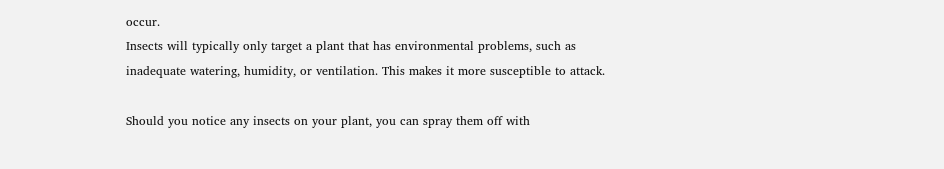occur.
Insects will typically only target a plant that has environmental problems, such as inadequate watering, humidity, or ventilation. This makes it more susceptible to attack.

Should you notice any insects on your plant, you can spray them off with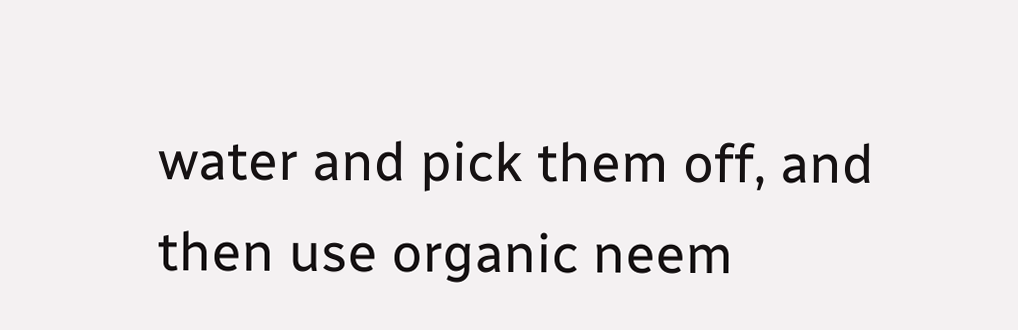water and pick them off, and then use organic neem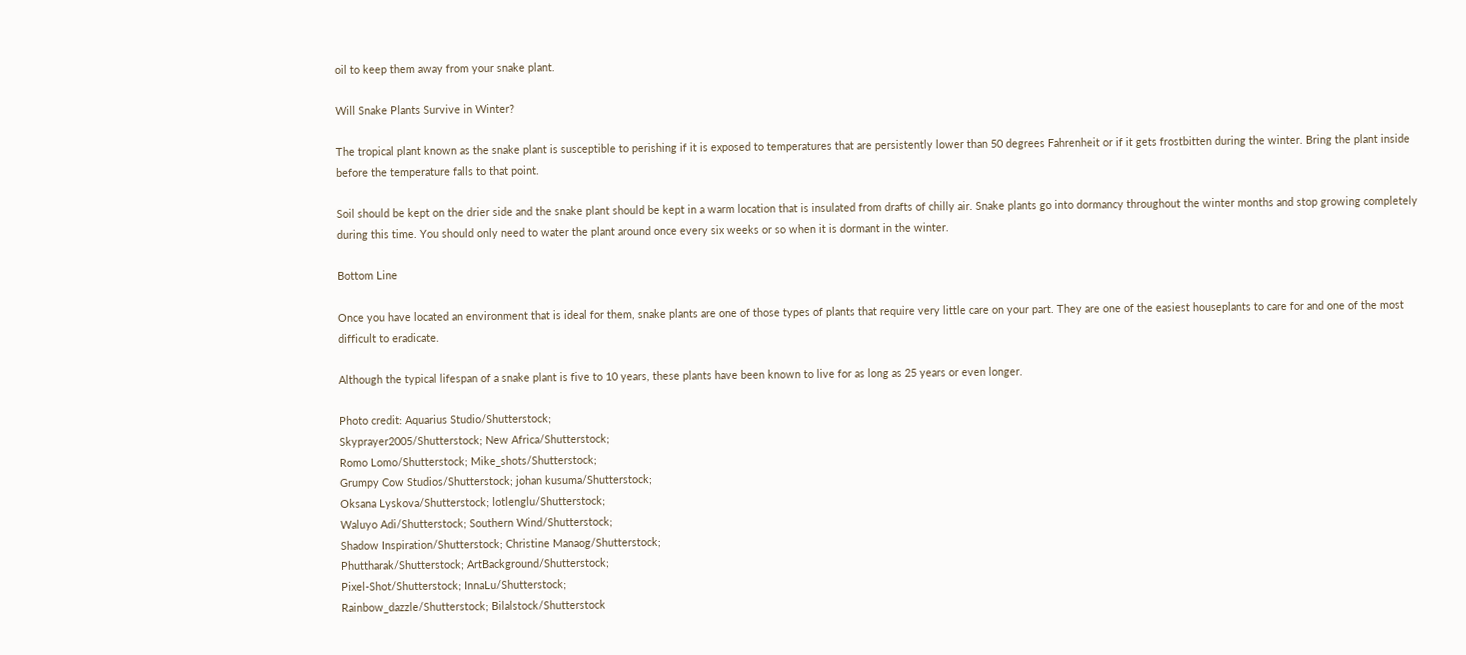oil to keep them away from your snake plant.

Will Snake Plants Survive in Winter?

The tropical plant known as the snake plant is susceptible to perishing if it is exposed to temperatures that are persistently lower than 50 degrees Fahrenheit or if it gets frostbitten during the winter. Bring the plant inside before the temperature falls to that point.

Soil should be kept on the drier side and the snake plant should be kept in a warm location that is insulated from drafts of chilly air. Snake plants go into dormancy throughout the winter months and stop growing completely during this time. You should only need to water the plant around once every six weeks or so when it is dormant in the winter.

Bottom Line

Once you have located an environment that is ideal for them, snake plants are one of those types of plants that require very little care on your part. They are one of the easiest houseplants to care for and one of the most difficult to eradicate.

Although the typical lifespan of a snake plant is five to 10 years, these plants have been known to live for as long as 25 years or even longer.

Photo credit: Aquarius Studio/Shutterstock;
Skyprayer2005/Shutterstock; New Africa/Shutterstock;
Romo Lomo/Shutterstock; Mike_shots/Shutterstock;
Grumpy Cow Studios/Shutterstock; johan kusuma/Shutterstock;
Oksana Lyskova/Shutterstock; lotlenglu/Shutterstock;
Waluyo Adi/Shutterstock; Southern Wind/Shutterstock;
Shadow Inspiration/Shutterstock; Christine Manaog/Shutterstock;
Phuttharak/Shutterstock; ArtBackground/Shutterstock;
Pixel-Shot/Shutterstock; InnaLu/Shutterstock;
Rainbow_dazzle/Shutterstock; Bilalstock/Shutterstock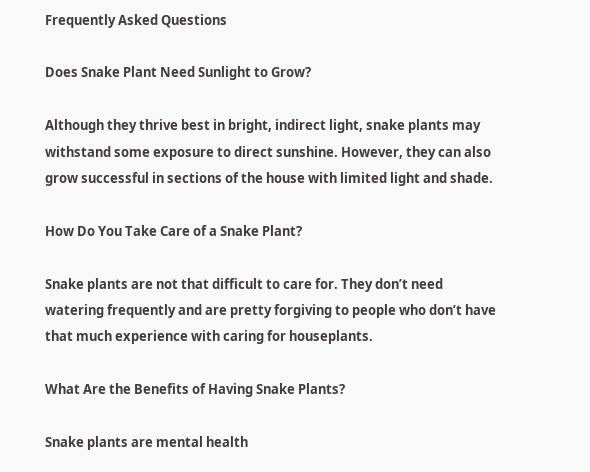Frequently Asked Questions

Does Snake Plant Need Sunlight to Grow?

Although they thrive best in bright, indirect light, snake plants may withstand some exposure to direct sunshine. However, they can also grow successful in sections of the house with limited light and shade.

How Do You Take Care of a Snake Plant?

Snake plants are not that difficult to care for. They don’t need watering frequently and are pretty forgiving to people who don’t have that much experience with caring for houseplants.

What Are the Benefits of Having Snake Plants?

Snake plants are mental health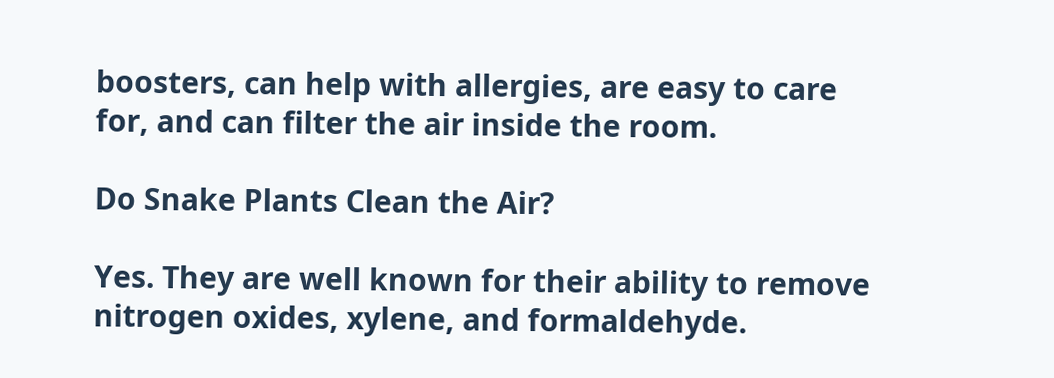boosters, can help with allergies, are easy to care for, and can filter the air inside the room.

Do Snake Plants Clean the Air?

Yes. They are well known for their ability to remove nitrogen oxides, xylene, and formaldehyde.